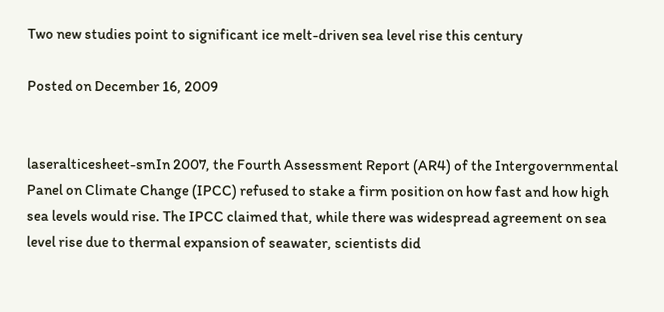Two new studies point to significant ice melt-driven sea level rise this century

Posted on December 16, 2009


laseralticesheet-smIn 2007, the Fourth Assessment Report (AR4) of the Intergovernmental Panel on Climate Change (IPCC) refused to stake a firm position on how fast and how high sea levels would rise. The IPCC claimed that, while there was widespread agreement on sea level rise due to thermal expansion of seawater, scientists did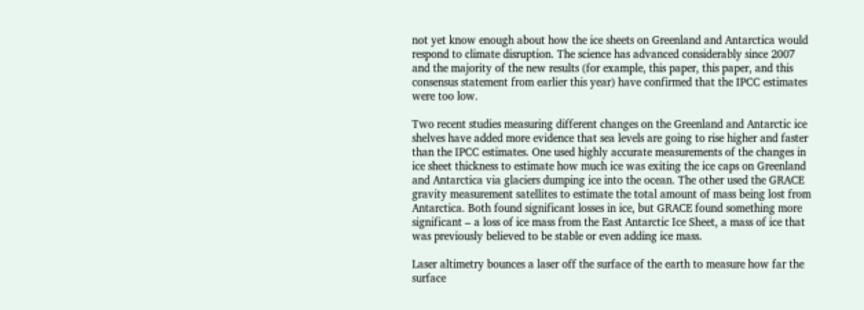not yet know enough about how the ice sheets on Greenland and Antarctica would respond to climate disruption. The science has advanced considerably since 2007 and the majority of the new results (for example, this paper, this paper, and this consensus statement from earlier this year) have confirmed that the IPCC estimates were too low.

Two recent studies measuring different changes on the Greenland and Antarctic ice shelves have added more evidence that sea levels are going to rise higher and faster than the IPCC estimates. One used highly accurate measurements of the changes in ice sheet thickness to estimate how much ice was exiting the ice caps on Greenland and Antarctica via glaciers dumping ice into the ocean. The other used the GRACE gravity measurement satellites to estimate the total amount of mass being lost from Antarctica. Both found significant losses in ice, but GRACE found something more significant – a loss of ice mass from the East Antarctic Ice Sheet, a mass of ice that was previously believed to be stable or even adding ice mass.

Laser altimetry bounces a laser off the surface of the earth to measure how far the surface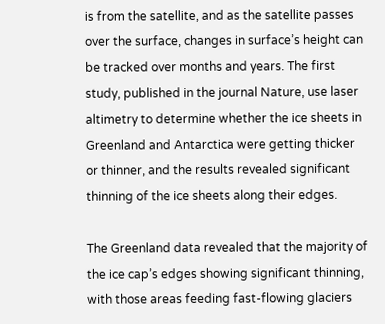is from the satellite, and as the satellite passes over the surface, changes in surface’s height can be tracked over months and years. The first study, published in the journal Nature, use laser altimetry to determine whether the ice sheets in Greenland and Antarctica were getting thicker or thinner, and the results revealed significant thinning of the ice sheets along their edges.

The Greenland data revealed that the majority of the ice cap’s edges showing significant thinning, with those areas feeding fast-flowing glaciers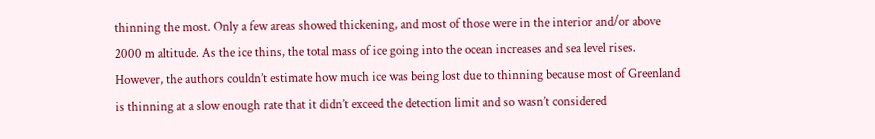thinning the most. Only a few areas showed thickening, and most of those were in the interior and/or above 2000 m altitude. As the ice thins, the total mass of ice going into the ocean increases and sea level rises. However, the authors couldn’t estimate how much ice was being lost due to thinning because most of Greenland is thinning at a slow enough rate that it didn’t exceed the detection limit and so wasn’t considered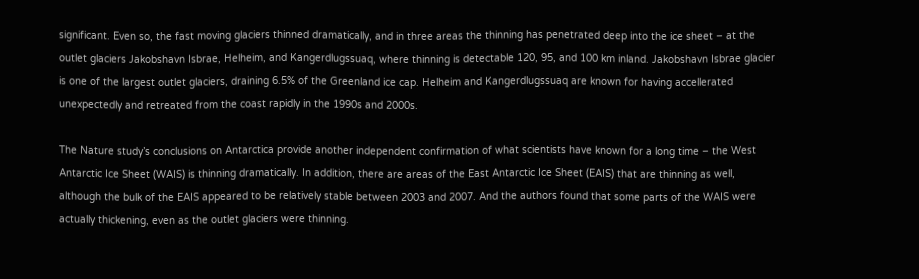significant. Even so, the fast moving glaciers thinned dramatically, and in three areas the thinning has penetrated deep into the ice sheet – at the outlet glaciers Jakobshavn Isbrae, Helheim, and Kangerdlugssuaq, where thinning is detectable 120, 95, and 100 km inland. Jakobshavn Isbrae glacier is one of the largest outlet glaciers, draining 6.5% of the Greenland ice cap. Helheim and Kangerdlugssuaq are known for having accellerated unexpectedly and retreated from the coast rapidly in the 1990s and 2000s.

The Nature study’s conclusions on Antarctica provide another independent confirmation of what scientists have known for a long time – the West Antarctic Ice Sheet (WAIS) is thinning dramatically. In addition, there are areas of the East Antarctic Ice Sheet (EAIS) that are thinning as well, although the bulk of the EAIS appeared to be relatively stable between 2003 and 2007. And the authors found that some parts of the WAIS were actually thickening, even as the outlet glaciers were thinning.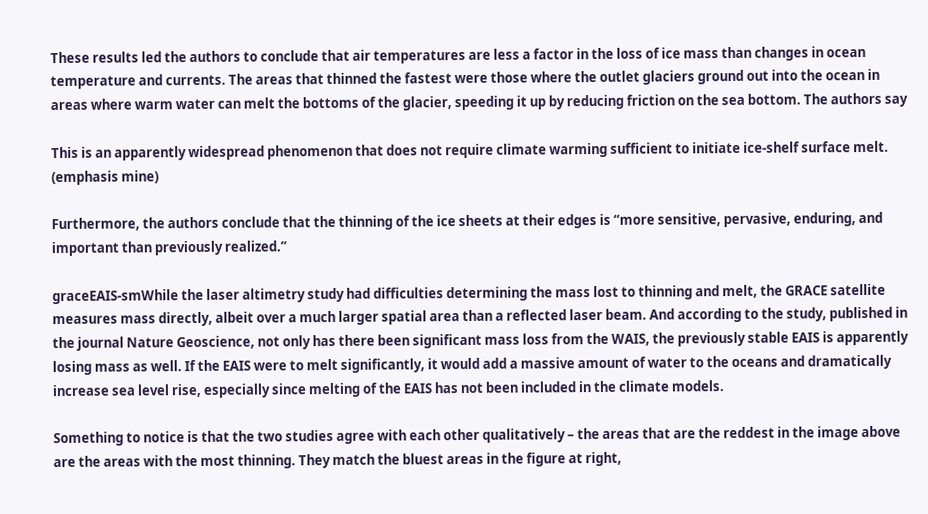These results led the authors to conclude that air temperatures are less a factor in the loss of ice mass than changes in ocean temperature and currents. The areas that thinned the fastest were those where the outlet glaciers ground out into the ocean in areas where warm water can melt the bottoms of the glacier, speeding it up by reducing friction on the sea bottom. The authors say

This is an apparently widespread phenomenon that does not require climate warming sufficient to initiate ice-shelf surface melt. (emphasis mine)

Furthermore, the authors conclude that the thinning of the ice sheets at their edges is “more sensitive, pervasive, enduring, and important than previously realized.”

graceEAIS-smWhile the laser altimetry study had difficulties determining the mass lost to thinning and melt, the GRACE satellite measures mass directly, albeit over a much larger spatial area than a reflected laser beam. And according to the study, published in the journal Nature Geoscience, not only has there been significant mass loss from the WAIS, the previously stable EAIS is apparently losing mass as well. If the EAIS were to melt significantly, it would add a massive amount of water to the oceans and dramatically increase sea level rise, especially since melting of the EAIS has not been included in the climate models.

Something to notice is that the two studies agree with each other qualitatively – the areas that are the reddest in the image above are the areas with the most thinning. They match the bluest areas in the figure at right,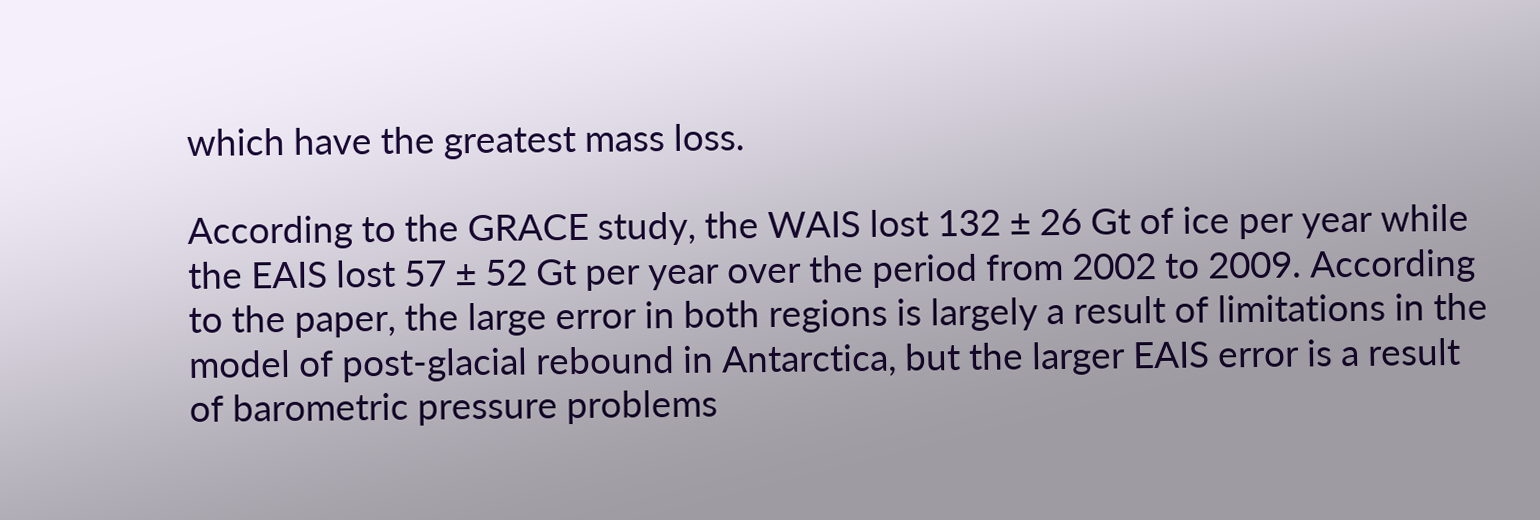which have the greatest mass loss.

According to the GRACE study, the WAIS lost 132 ± 26 Gt of ice per year while the EAIS lost 57 ± 52 Gt per year over the period from 2002 to 2009. According to the paper, the large error in both regions is largely a result of limitations in the model of post-glacial rebound in Antarctica, but the larger EAIS error is a result of barometric pressure problems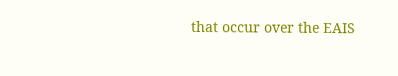that occur over the EAIS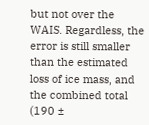but not over the WAIS. Regardless, the error is still smaller than the estimated loss of ice mass, and the combined total (190 ±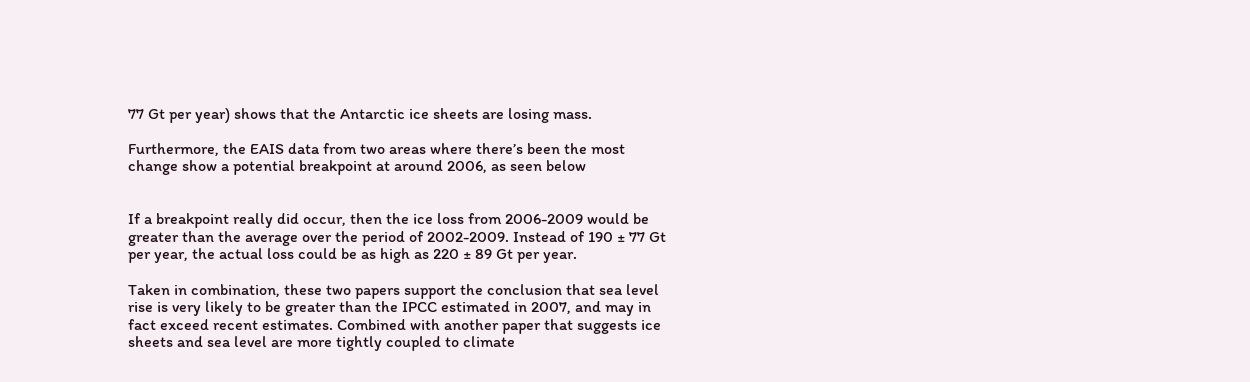77 Gt per year) shows that the Antarctic ice sheets are losing mass.

Furthermore, the EAIS data from two areas where there’s been the most change show a potential breakpoint at around 2006, as seen below


If a breakpoint really did occur, then the ice loss from 2006-2009 would be greater than the average over the period of 2002-2009. Instead of 190 ± 77 Gt per year, the actual loss could be as high as 220 ± 89 Gt per year.

Taken in combination, these two papers support the conclusion that sea level rise is very likely to be greater than the IPCC estimated in 2007, and may in fact exceed recent estimates. Combined with another paper that suggests ice sheets and sea level are more tightly coupled to climate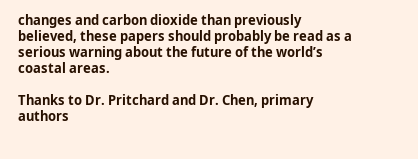changes and carbon dioxide than previously believed, these papers should probably be read as a serious warning about the future of the world’s coastal areas.

Thanks to Dr. Pritchard and Dr. Chen, primary authors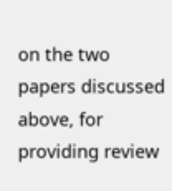on the two papers discussed above, for providing review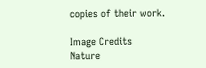copies of their work.

Image Credits
Nature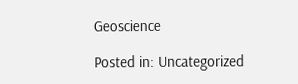Geoscience

Posted in: Uncategorized